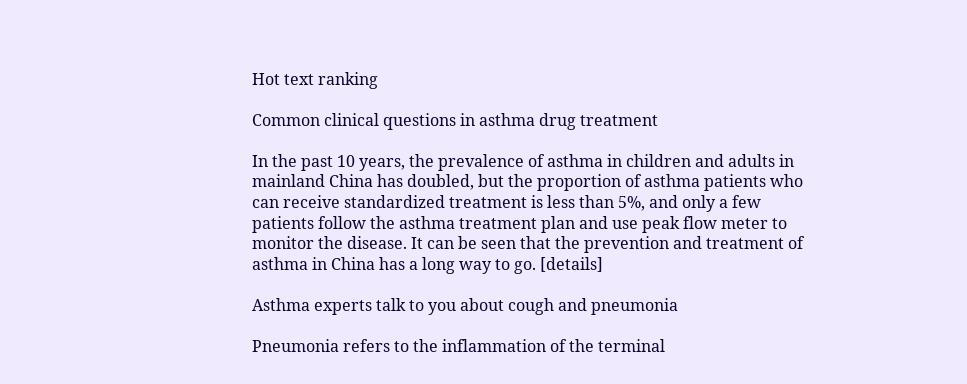Hot text ranking

Common clinical questions in asthma drug treatment

In the past 10 years, the prevalence of asthma in children and adults in mainland China has doubled, but the proportion of asthma patients who can receive standardized treatment is less than 5%, and only a few patients follow the asthma treatment plan and use peak flow meter to monitor the disease. It can be seen that the prevention and treatment of asthma in China has a long way to go. [details]

Asthma experts talk to you about cough and pneumonia

Pneumonia refers to the inflammation of the terminal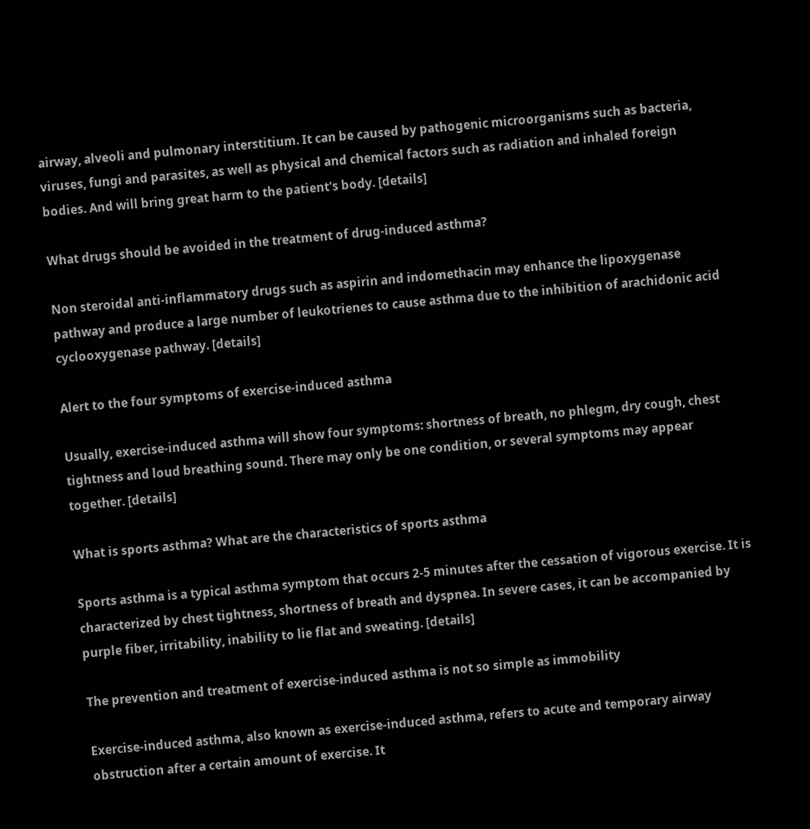airway, alveoli and pulmonary interstitium. It can be caused by pathogenic microorganisms such as bacteria, viruses, fungi and parasites, as well as physical and chemical factors such as radiation and inhaled foreign bodies. And will bring great harm to the patient's body. [details]

What drugs should be avoided in the treatment of drug-induced asthma?

Non steroidal anti-inflammatory drugs such as aspirin and indomethacin may enhance the lipoxygenase pathway and produce a large number of leukotrienes to cause asthma due to the inhibition of arachidonic acid cyclooxygenase pathway. [details]

Alert to the four symptoms of exercise-induced asthma

Usually, exercise-induced asthma will show four symptoms: shortness of breath, no phlegm, dry cough, chest tightness and loud breathing sound. There may only be one condition, or several symptoms may appear together. [details]

What is sports asthma? What are the characteristics of sports asthma

Sports asthma is a typical asthma symptom that occurs 2-5 minutes after the cessation of vigorous exercise. It is characterized by chest tightness, shortness of breath and dyspnea. In severe cases, it can be accompanied by purple fiber, irritability, inability to lie flat and sweating. [details]

The prevention and treatment of exercise-induced asthma is not so simple as immobility

Exercise-induced asthma, also known as exercise-induced asthma, refers to acute and temporary airway obstruction after a certain amount of exercise. It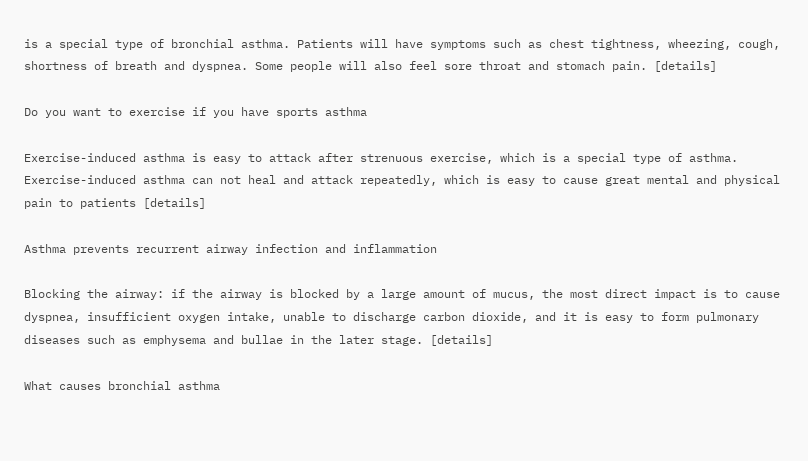is a special type of bronchial asthma. Patients will have symptoms such as chest tightness, wheezing, cough, shortness of breath and dyspnea. Some people will also feel sore throat and stomach pain. [details]

Do you want to exercise if you have sports asthma

Exercise-induced asthma is easy to attack after strenuous exercise, which is a special type of asthma. Exercise-induced asthma can not heal and attack repeatedly, which is easy to cause great mental and physical pain to patients [details]

Asthma prevents recurrent airway infection and inflammation

Blocking the airway: if the airway is blocked by a large amount of mucus, the most direct impact is to cause dyspnea, insufficient oxygen intake, unable to discharge carbon dioxide, and it is easy to form pulmonary diseases such as emphysema and bullae in the later stage. [details]

What causes bronchial asthma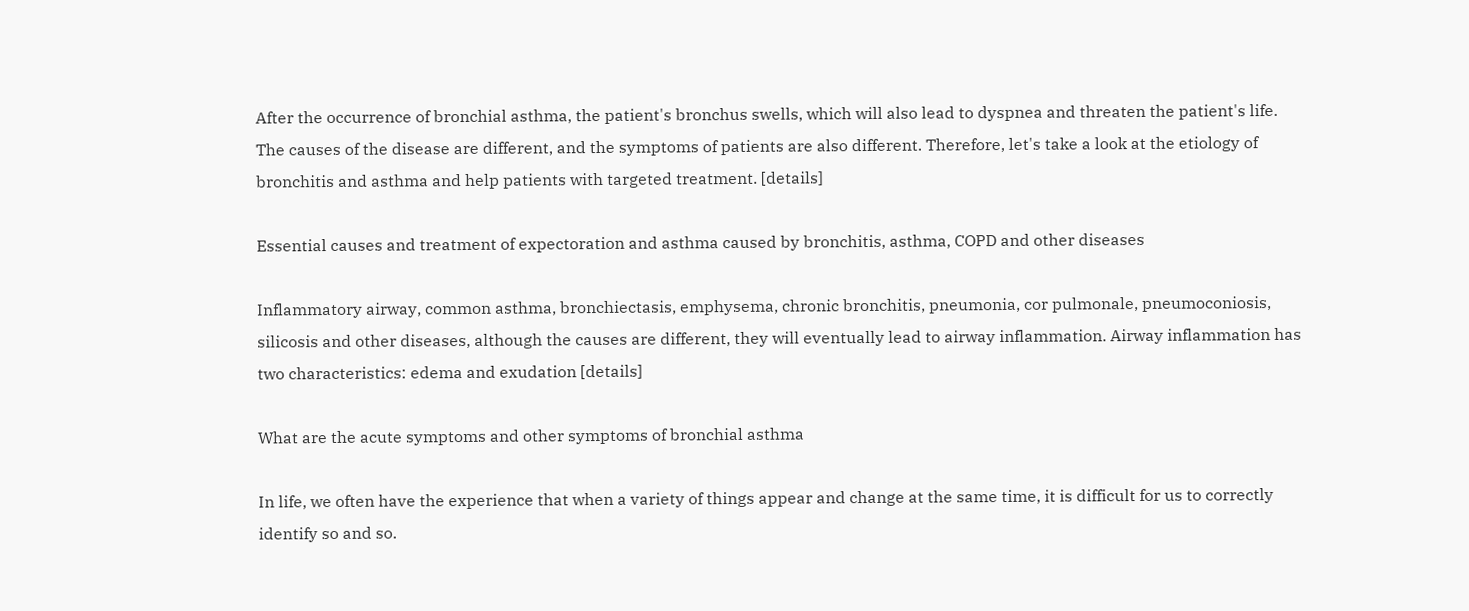After the occurrence of bronchial asthma, the patient's bronchus swells, which will also lead to dyspnea and threaten the patient's life. The causes of the disease are different, and the symptoms of patients are also different. Therefore, let's take a look at the etiology of bronchitis and asthma and help patients with targeted treatment. [details]

Essential causes and treatment of expectoration and asthma caused by bronchitis, asthma, COPD and other diseases

Inflammatory airway, common asthma, bronchiectasis, emphysema, chronic bronchitis, pneumonia, cor pulmonale, pneumoconiosis, silicosis and other diseases, although the causes are different, they will eventually lead to airway inflammation. Airway inflammation has two characteristics: edema and exudation [details]

What are the acute symptoms and other symptoms of bronchial asthma

In life, we often have the experience that when a variety of things appear and change at the same time, it is difficult for us to correctly identify so and so.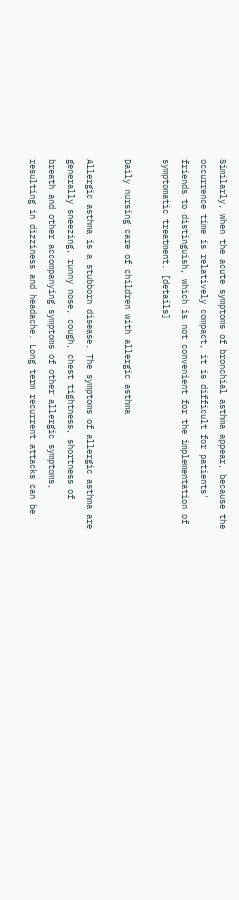Similarly, when the acute symptoms of bronchial asthma appear, because the occurrence time is relatively compact, it is difficult for patients' friends to distinguish, which is not convenient for the implementation of symptomatic treatment. [details]

Daily nursing care of children with allergic asthma

Allergic asthma is a stubborn disease. The symptoms of allergic asthma are generally sneezing, runny nose, cough, chest tightness, shortness of breath and other accompanying symptoms of other allergic symptoms, resulting in dizziness and headache. Long term recurrent attacks can be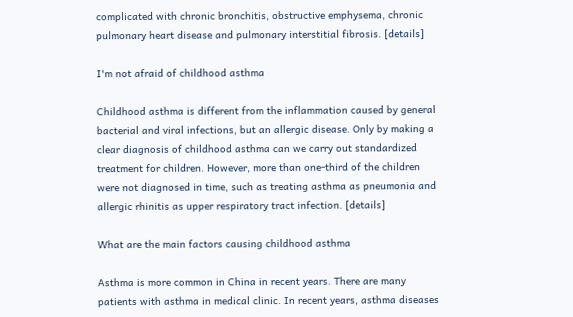complicated with chronic bronchitis, obstructive emphysema, chronic pulmonary heart disease and pulmonary interstitial fibrosis. [details]

I'm not afraid of childhood asthma

Childhood asthma is different from the inflammation caused by general bacterial and viral infections, but an allergic disease. Only by making a clear diagnosis of childhood asthma can we carry out standardized treatment for children. However, more than one-third of the children were not diagnosed in time, such as treating asthma as pneumonia and allergic rhinitis as upper respiratory tract infection. [details]

What are the main factors causing childhood asthma

Asthma is more common in China in recent years. There are many patients with asthma in medical clinic. In recent years, asthma diseases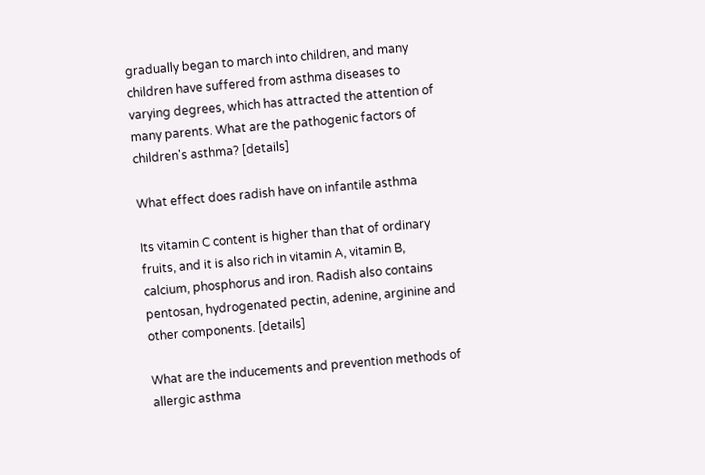gradually began to march into children, and many children have suffered from asthma diseases to varying degrees, which has attracted the attention of many parents. What are the pathogenic factors of children's asthma? [details]

What effect does radish have on infantile asthma

Its vitamin C content is higher than that of ordinary fruits, and it is also rich in vitamin A, vitamin B, calcium, phosphorus and iron. Radish also contains pentosan, hydrogenated pectin, adenine, arginine and other components. [details]

What are the inducements and prevention methods of allergic asthma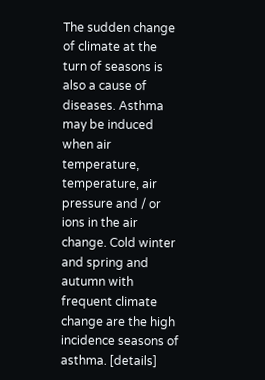The sudden change of climate at the turn of seasons is also a cause of diseases. Asthma may be induced when air temperature, temperature, air pressure and / or ions in the air change. Cold winter and spring and autumn with frequent climate change are the high incidence seasons of asthma. [details]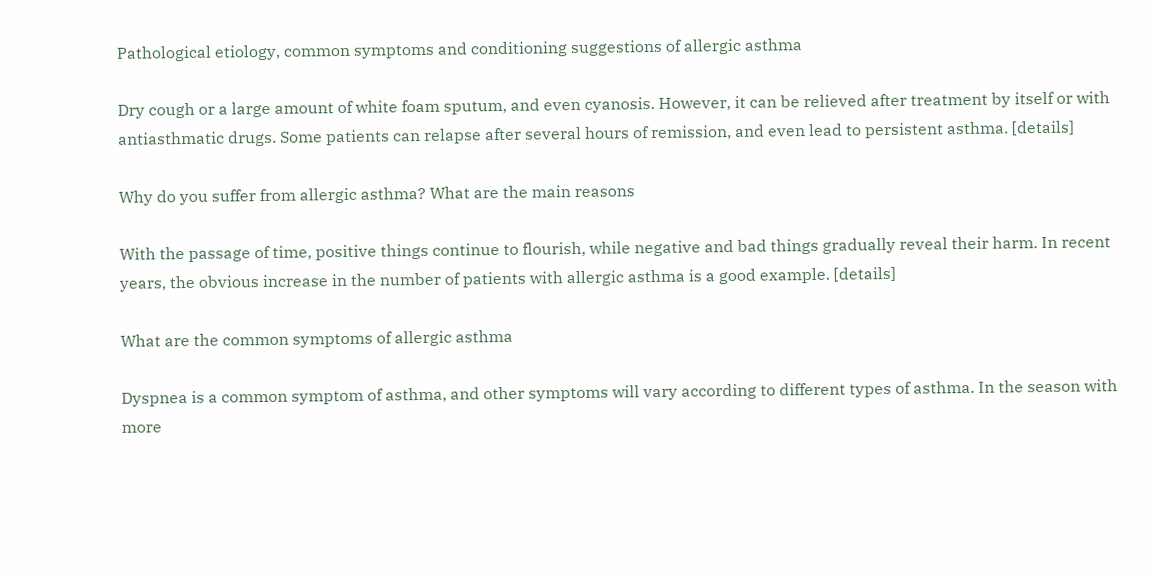Pathological etiology, common symptoms and conditioning suggestions of allergic asthma

Dry cough or a large amount of white foam sputum, and even cyanosis. However, it can be relieved after treatment by itself or with antiasthmatic drugs. Some patients can relapse after several hours of remission, and even lead to persistent asthma. [details]

Why do you suffer from allergic asthma? What are the main reasons

With the passage of time, positive things continue to flourish, while negative and bad things gradually reveal their harm. In recent years, the obvious increase in the number of patients with allergic asthma is a good example. [details]

What are the common symptoms of allergic asthma

Dyspnea is a common symptom of asthma, and other symptoms will vary according to different types of asthma. In the season with more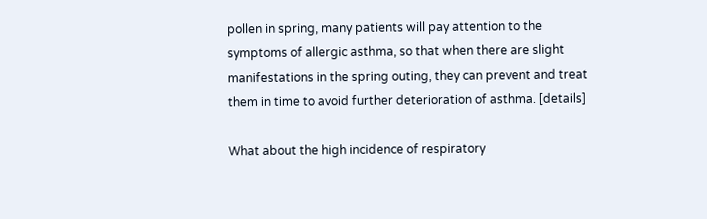pollen in spring, many patients will pay attention to the symptoms of allergic asthma, so that when there are slight manifestations in the spring outing, they can prevent and treat them in time to avoid further deterioration of asthma. [details]

What about the high incidence of respiratory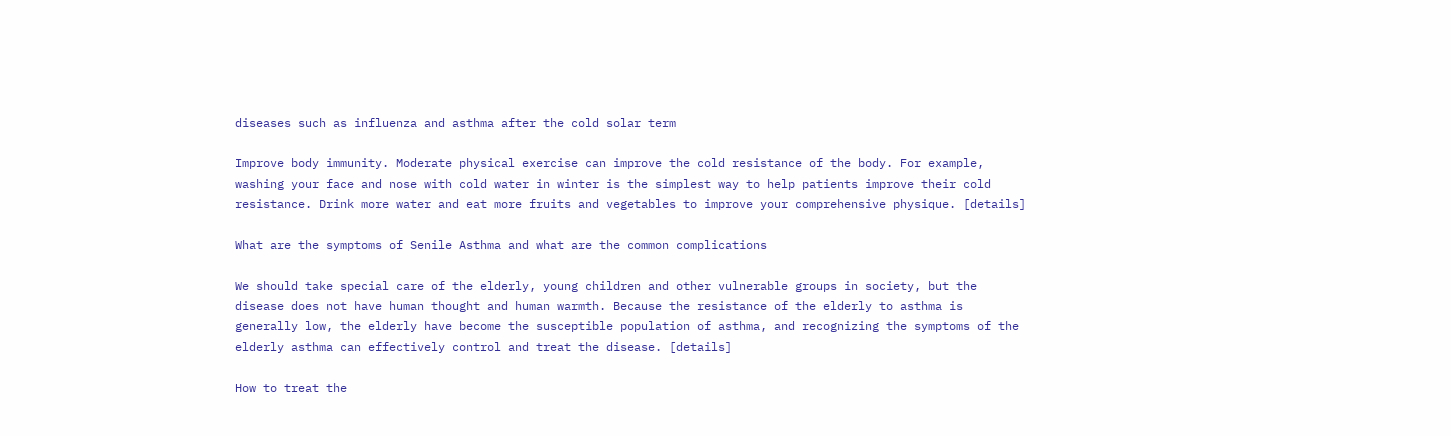diseases such as influenza and asthma after the cold solar term

Improve body immunity. Moderate physical exercise can improve the cold resistance of the body. For example, washing your face and nose with cold water in winter is the simplest way to help patients improve their cold resistance. Drink more water and eat more fruits and vegetables to improve your comprehensive physique. [details]

What are the symptoms of Senile Asthma and what are the common complications

We should take special care of the elderly, young children and other vulnerable groups in society, but the disease does not have human thought and human warmth. Because the resistance of the elderly to asthma is generally low, the elderly have become the susceptible population of asthma, and recognizing the symptoms of the elderly asthma can effectively control and treat the disease. [details]

How to treat the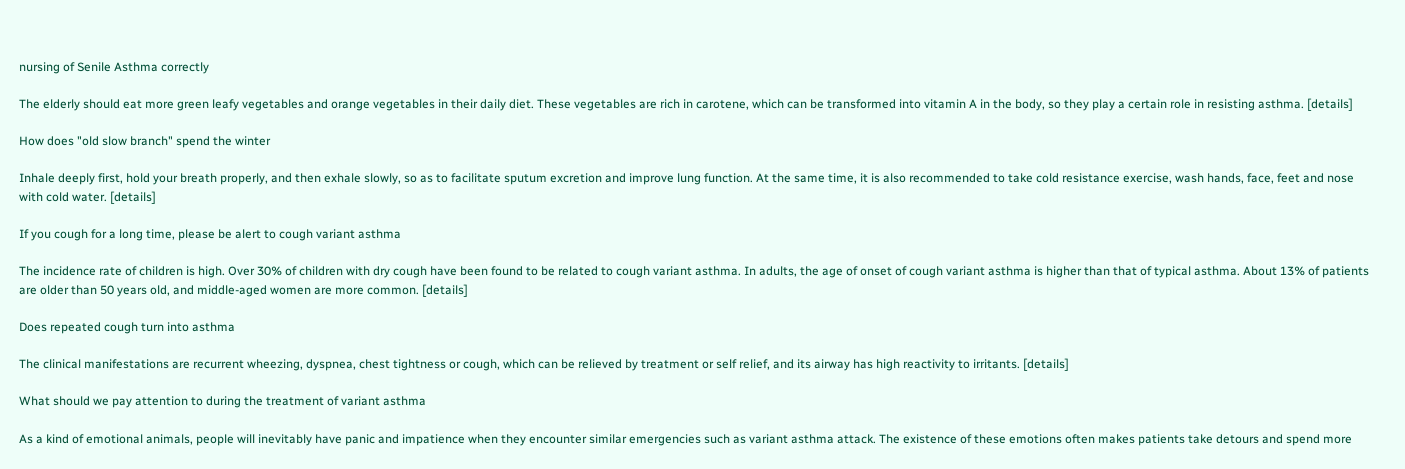nursing of Senile Asthma correctly

The elderly should eat more green leafy vegetables and orange vegetables in their daily diet. These vegetables are rich in carotene, which can be transformed into vitamin A in the body, so they play a certain role in resisting asthma. [details]

How does "old slow branch" spend the winter

Inhale deeply first, hold your breath properly, and then exhale slowly, so as to facilitate sputum excretion and improve lung function. At the same time, it is also recommended to take cold resistance exercise, wash hands, face, feet and nose with cold water. [details]

If you cough for a long time, please be alert to cough variant asthma

The incidence rate of children is high. Over 30% of children with dry cough have been found to be related to cough variant asthma. In adults, the age of onset of cough variant asthma is higher than that of typical asthma. About 13% of patients are older than 50 years old, and middle-aged women are more common. [details]

Does repeated cough turn into asthma

The clinical manifestations are recurrent wheezing, dyspnea, chest tightness or cough, which can be relieved by treatment or self relief, and its airway has high reactivity to irritants. [details]

What should we pay attention to during the treatment of variant asthma

As a kind of emotional animals, people will inevitably have panic and impatience when they encounter similar emergencies such as variant asthma attack. The existence of these emotions often makes patients take detours and spend more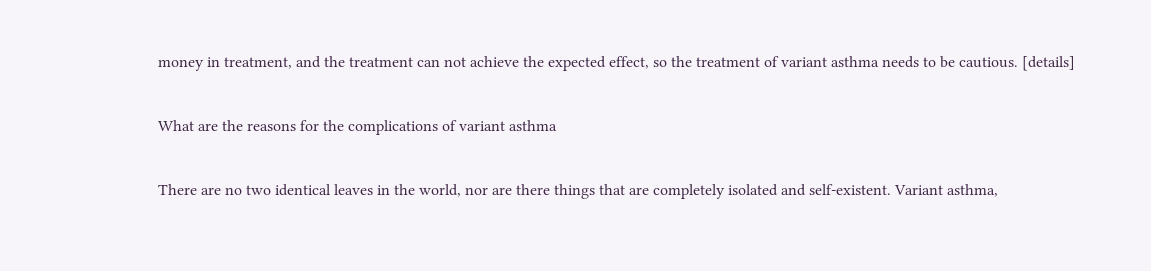money in treatment, and the treatment can not achieve the expected effect, so the treatment of variant asthma needs to be cautious. [details]

What are the reasons for the complications of variant asthma

There are no two identical leaves in the world, nor are there things that are completely isolated and self-existent. Variant asthma,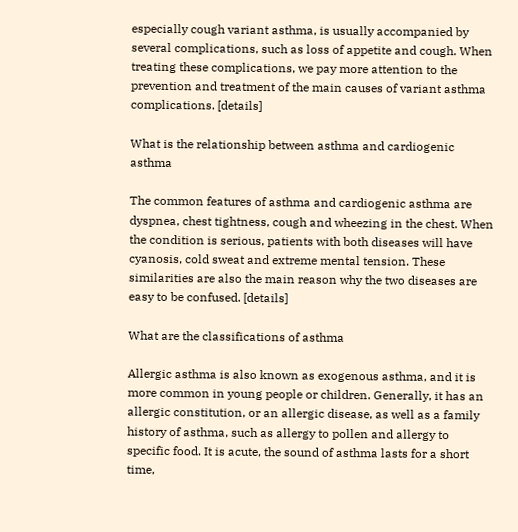especially cough variant asthma, is usually accompanied by several complications, such as loss of appetite and cough. When treating these complications, we pay more attention to the prevention and treatment of the main causes of variant asthma complications. [details]

What is the relationship between asthma and cardiogenic asthma

The common features of asthma and cardiogenic asthma are dyspnea, chest tightness, cough and wheezing in the chest. When the condition is serious, patients with both diseases will have cyanosis, cold sweat and extreme mental tension. These similarities are also the main reason why the two diseases are easy to be confused. [details]

What are the classifications of asthma

Allergic asthma is also known as exogenous asthma, and it is more common in young people or children. Generally, it has an allergic constitution, or an allergic disease, as well as a family history of asthma, such as allergy to pollen and allergy to specific food. It is acute, the sound of asthma lasts for a short time,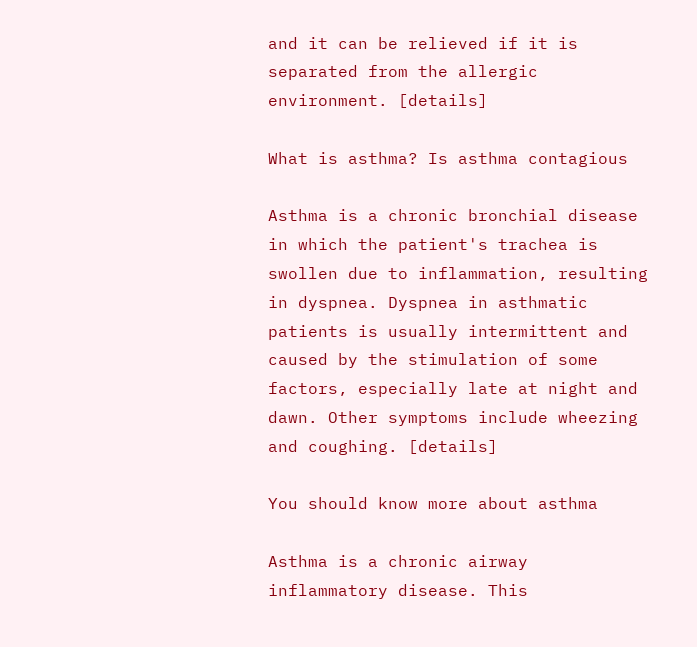and it can be relieved if it is separated from the allergic environment. [details]

What is asthma? Is asthma contagious

Asthma is a chronic bronchial disease in which the patient's trachea is swollen due to inflammation, resulting in dyspnea. Dyspnea in asthmatic patients is usually intermittent and caused by the stimulation of some factors, especially late at night and dawn. Other symptoms include wheezing and coughing. [details]

You should know more about asthma

Asthma is a chronic airway inflammatory disease. This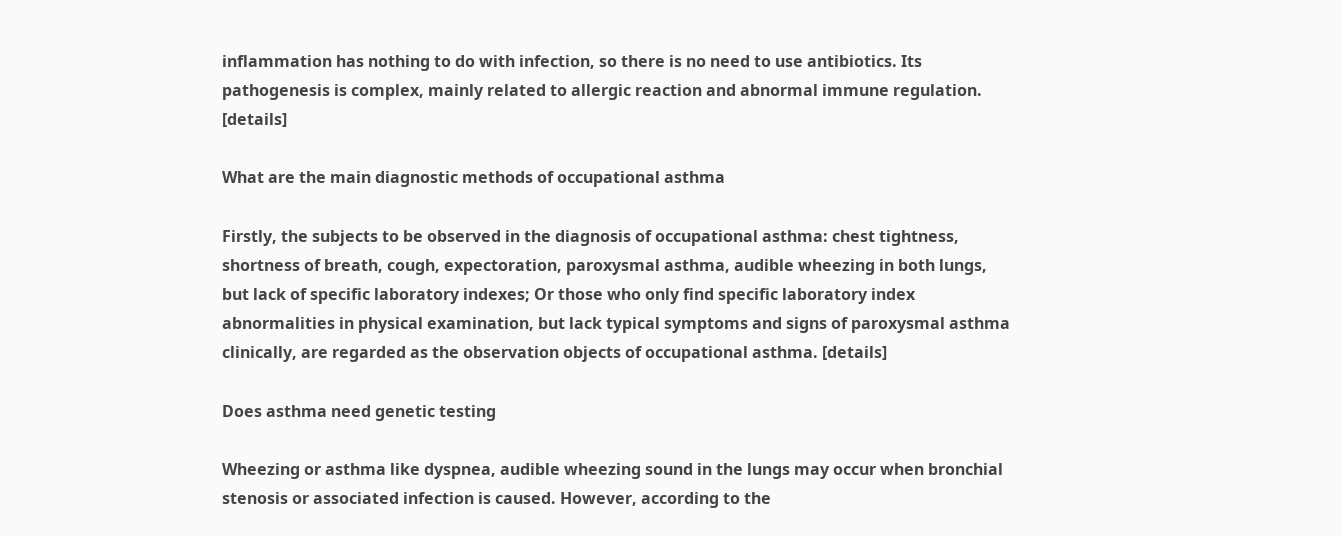inflammation has nothing to do with infection, so there is no need to use antibiotics. Its pathogenesis is complex, mainly related to allergic reaction and abnormal immune regulation. [details]

What are the main diagnostic methods of occupational asthma

Firstly, the subjects to be observed in the diagnosis of occupational asthma: chest tightness, shortness of breath, cough, expectoration, paroxysmal asthma, audible wheezing in both lungs, but lack of specific laboratory indexes; Or those who only find specific laboratory index abnormalities in physical examination, but lack typical symptoms and signs of paroxysmal asthma clinically, are regarded as the observation objects of occupational asthma. [details]

Does asthma need genetic testing

Wheezing or asthma like dyspnea, audible wheezing sound in the lungs may occur when bronchial stenosis or associated infection is caused. However, according to the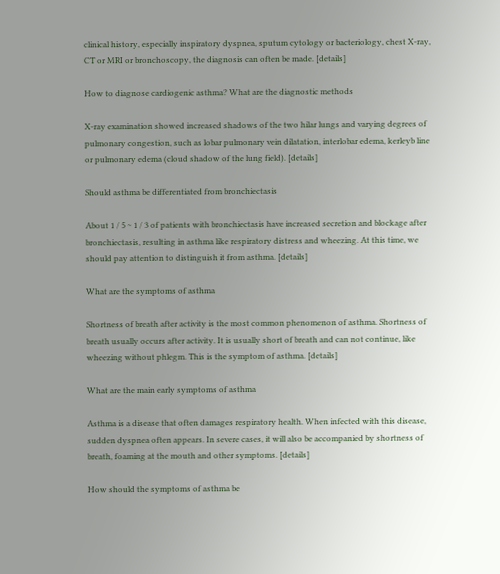clinical history, especially inspiratory dyspnea, sputum cytology or bacteriology, chest X-ray, CT or MRI or bronchoscopy, the diagnosis can often be made. [details]

How to diagnose cardiogenic asthma? What are the diagnostic methods

X-ray examination showed increased shadows of the two hilar lungs and varying degrees of pulmonary congestion, such as lobar pulmonary vein dilatation, interlobar edema, kerleyb line or pulmonary edema (cloud shadow of the lung field). [details]

Should asthma be differentiated from bronchiectasis

About 1 / 5 ~ 1 / 3 of patients with bronchiectasis have increased secretion and blockage after bronchiectasis, resulting in asthma like respiratory distress and wheezing. At this time, we should pay attention to distinguish it from asthma. [details]

What are the symptoms of asthma

Shortness of breath after activity is the most common phenomenon of asthma. Shortness of breath usually occurs after activity. It is usually short of breath and can not continue, like wheezing without phlegm. This is the symptom of asthma. [details]

What are the main early symptoms of asthma

Asthma is a disease that often damages respiratory health. When infected with this disease, sudden dyspnea often appears. In severe cases, it will also be accompanied by shortness of breath, foaming at the mouth and other symptoms. [details]

How should the symptoms of asthma be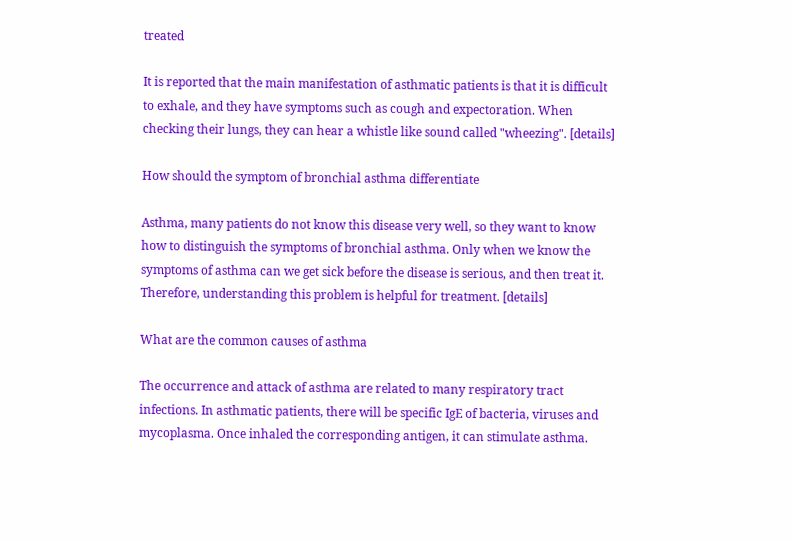treated

It is reported that the main manifestation of asthmatic patients is that it is difficult to exhale, and they have symptoms such as cough and expectoration. When checking their lungs, they can hear a whistle like sound called "wheezing". [details]

How should the symptom of bronchial asthma differentiate

Asthma, many patients do not know this disease very well, so they want to know how to distinguish the symptoms of bronchial asthma. Only when we know the symptoms of asthma can we get sick before the disease is serious, and then treat it. Therefore, understanding this problem is helpful for treatment. [details]

What are the common causes of asthma

The occurrence and attack of asthma are related to many respiratory tract infections. In asthmatic patients, there will be specific IgE of bacteria, viruses and mycoplasma. Once inhaled the corresponding antigen, it can stimulate asthma.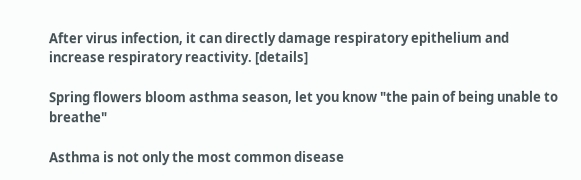After virus infection, it can directly damage respiratory epithelium and increase respiratory reactivity. [details]

Spring flowers bloom asthma season, let you know "the pain of being unable to breathe"

Asthma is not only the most common disease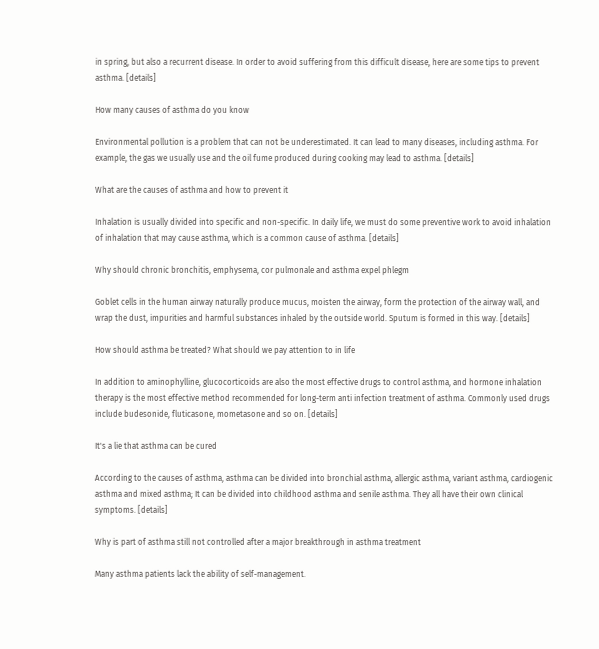in spring, but also a recurrent disease. In order to avoid suffering from this difficult disease, here are some tips to prevent asthma. [details]

How many causes of asthma do you know

Environmental pollution is a problem that can not be underestimated. It can lead to many diseases, including asthma. For example, the gas we usually use and the oil fume produced during cooking may lead to asthma. [details]

What are the causes of asthma and how to prevent it

Inhalation is usually divided into specific and non-specific. In daily life, we must do some preventive work to avoid inhalation of inhalation that may cause asthma, which is a common cause of asthma. [details]

Why should chronic bronchitis, emphysema, cor pulmonale and asthma expel phlegm

Goblet cells in the human airway naturally produce mucus, moisten the airway, form the protection of the airway wall, and wrap the dust, impurities and harmful substances inhaled by the outside world. Sputum is formed in this way. [details]

How should asthma be treated? What should we pay attention to in life

In addition to aminophylline, glucocorticoids are also the most effective drugs to control asthma, and hormone inhalation therapy is the most effective method recommended for long-term anti infection treatment of asthma. Commonly used drugs include budesonide, fluticasone, mometasone and so on. [details]

It's a lie that asthma can be cured

According to the causes of asthma, asthma can be divided into bronchial asthma, allergic asthma, variant asthma, cardiogenic asthma and mixed asthma; It can be divided into childhood asthma and senile asthma. They all have their own clinical symptoms. [details]

Why is part of asthma still not controlled after a major breakthrough in asthma treatment

Many asthma patients lack the ability of self-management.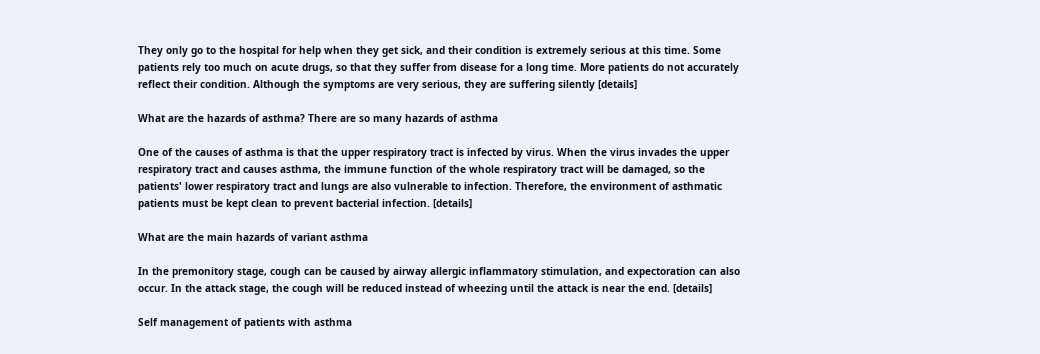They only go to the hospital for help when they get sick, and their condition is extremely serious at this time. Some patients rely too much on acute drugs, so that they suffer from disease for a long time. More patients do not accurately reflect their condition. Although the symptoms are very serious, they are suffering silently [details]

What are the hazards of asthma? There are so many hazards of asthma

One of the causes of asthma is that the upper respiratory tract is infected by virus. When the virus invades the upper respiratory tract and causes asthma, the immune function of the whole respiratory tract will be damaged, so the patients' lower respiratory tract and lungs are also vulnerable to infection. Therefore, the environment of asthmatic patients must be kept clean to prevent bacterial infection. [details]

What are the main hazards of variant asthma

In the premonitory stage, cough can be caused by airway allergic inflammatory stimulation, and expectoration can also occur. In the attack stage, the cough will be reduced instead of wheezing until the attack is near the end. [details]

Self management of patients with asthma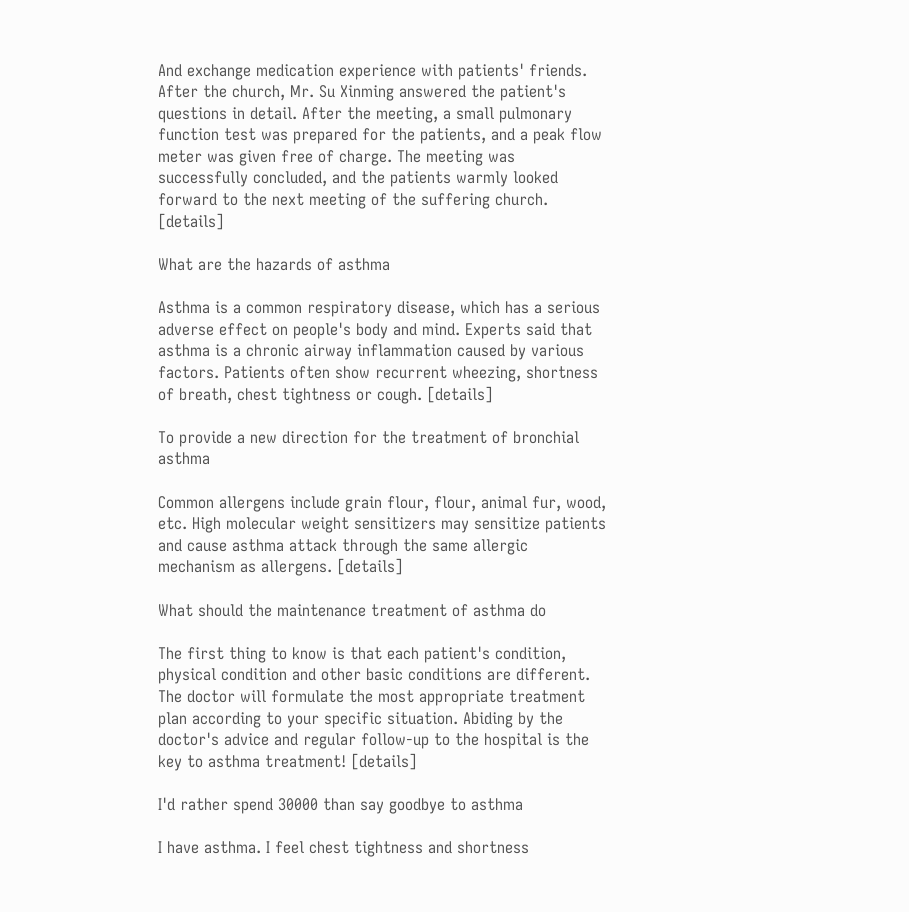And exchange medication experience with patients' friends. After the church, Mr. Su Xinming answered the patient's questions in detail. After the meeting, a small pulmonary function test was prepared for the patients, and a peak flow meter was given free of charge. The meeting was successfully concluded, and the patients warmly looked forward to the next meeting of the suffering church. [details]

What are the hazards of asthma

Asthma is a common respiratory disease, which has a serious adverse effect on people's body and mind. Experts said that asthma is a chronic airway inflammation caused by various factors. Patients often show recurrent wheezing, shortness of breath, chest tightness or cough. [details]

To provide a new direction for the treatment of bronchial asthma

Common allergens include grain flour, flour, animal fur, wood, etc. High molecular weight sensitizers may sensitize patients and cause asthma attack through the same allergic mechanism as allergens. [details]

What should the maintenance treatment of asthma do

The first thing to know is that each patient's condition, physical condition and other basic conditions are different. The doctor will formulate the most appropriate treatment plan according to your specific situation. Abiding by the doctor's advice and regular follow-up to the hospital is the key to asthma treatment! [details]

I'd rather spend 30000 than say goodbye to asthma

I have asthma. I feel chest tightness and shortness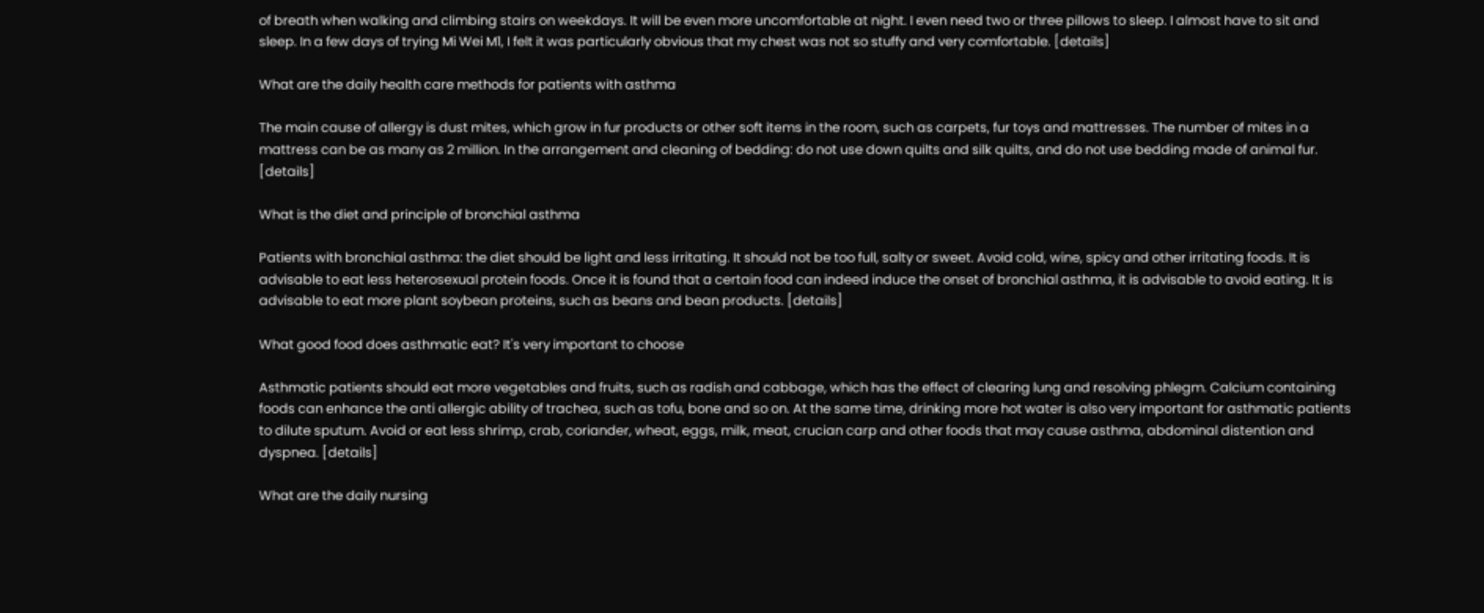of breath when walking and climbing stairs on weekdays. It will be even more uncomfortable at night. I even need two or three pillows to sleep. I almost have to sit and sleep. In a few days of trying Mi Wei M1, I felt it was particularly obvious that my chest was not so stuffy and very comfortable. [details]

What are the daily health care methods for patients with asthma

The main cause of allergy is dust mites, which grow in fur products or other soft items in the room, such as carpets, fur toys and mattresses. The number of mites in a mattress can be as many as 2 million. In the arrangement and cleaning of bedding: do not use down quilts and silk quilts, and do not use bedding made of animal fur. [details]

What is the diet and principle of bronchial asthma

Patients with bronchial asthma: the diet should be light and less irritating. It should not be too full, salty or sweet. Avoid cold, wine, spicy and other irritating foods. It is advisable to eat less heterosexual protein foods. Once it is found that a certain food can indeed induce the onset of bronchial asthma, it is advisable to avoid eating. It is advisable to eat more plant soybean proteins, such as beans and bean products. [details]

What good food does asthmatic eat? It's very important to choose

Asthmatic patients should eat more vegetables and fruits, such as radish and cabbage, which has the effect of clearing lung and resolving phlegm. Calcium containing foods can enhance the anti allergic ability of trachea, such as tofu, bone and so on. At the same time, drinking more hot water is also very important for asthmatic patients to dilute sputum. Avoid or eat less shrimp, crab, coriander, wheat, eggs, milk, meat, crucian carp and other foods that may cause asthma, abdominal distention and dyspnea. [details]

What are the daily nursing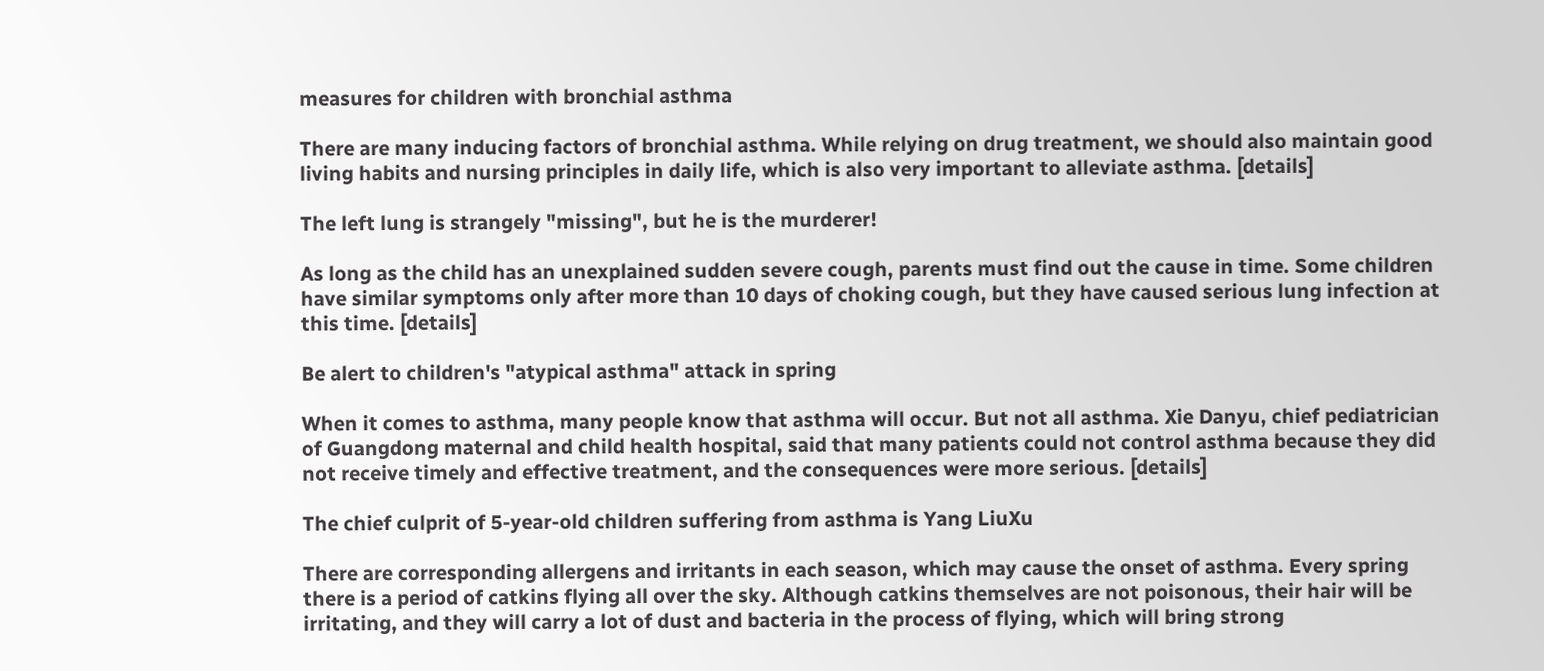measures for children with bronchial asthma

There are many inducing factors of bronchial asthma. While relying on drug treatment, we should also maintain good living habits and nursing principles in daily life, which is also very important to alleviate asthma. [details]

The left lung is strangely "missing", but he is the murderer!

As long as the child has an unexplained sudden severe cough, parents must find out the cause in time. Some children have similar symptoms only after more than 10 days of choking cough, but they have caused serious lung infection at this time. [details]

Be alert to children's "atypical asthma" attack in spring

When it comes to asthma, many people know that asthma will occur. But not all asthma. Xie Danyu, chief pediatrician of Guangdong maternal and child health hospital, said that many patients could not control asthma because they did not receive timely and effective treatment, and the consequences were more serious. [details]

The chief culprit of 5-year-old children suffering from asthma is Yang LiuXu

There are corresponding allergens and irritants in each season, which may cause the onset of asthma. Every spring there is a period of catkins flying all over the sky. Although catkins themselves are not poisonous, their hair will be irritating, and they will carry a lot of dust and bacteria in the process of flying, which will bring strong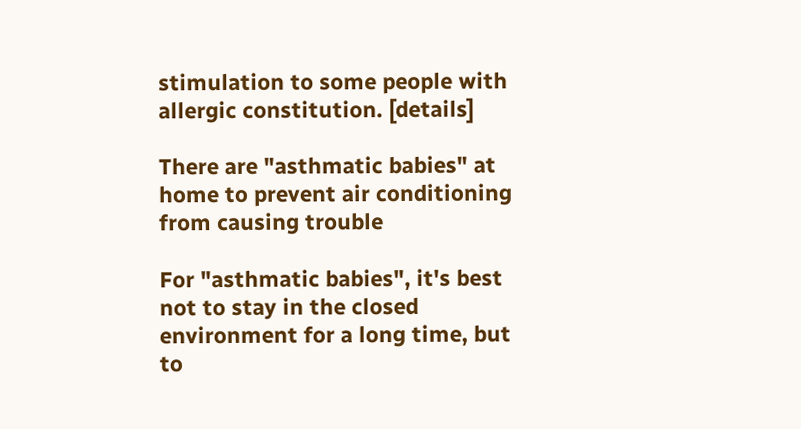stimulation to some people with allergic constitution. [details]

There are "asthmatic babies" at home to prevent air conditioning from causing trouble

For "asthmatic babies", it's best not to stay in the closed environment for a long time, but to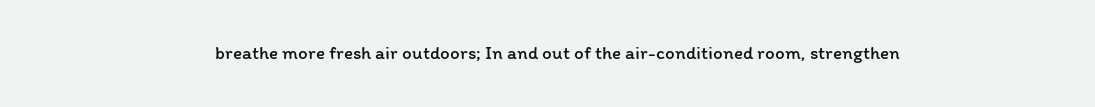breathe more fresh air outdoors; In and out of the air-conditioned room, strengthen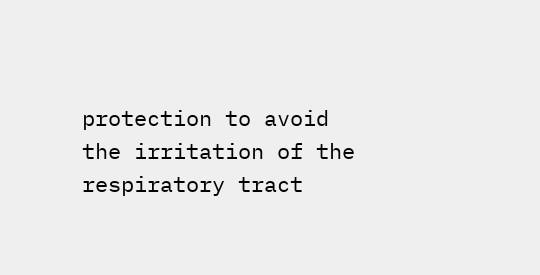protection to avoid the irritation of the respiratory tract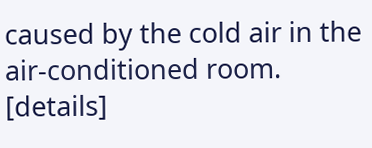caused by the cold air in the air-conditioned room. [details]